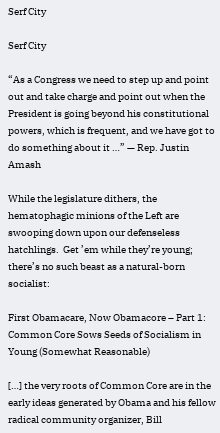Serf City

Serf City

“As a Congress we need to step up and point out and take charge and point out when the President is going beyond his constitutional powers, which is frequent, and we have got to do something about it …” — Rep. Justin Amash

While the legislature dithers, the hematophagic minions of the Left are swooping down upon our defenseless hatchlings.  Get ’em while they’re young; there’s no such beast as a natural-born socialist:

First Obamacare, Now Obamacore – Part 1: Common Core Sows Seeds of Socialism in Young (Somewhat Reasonable)

[…] the very roots of Common Core are in the early ideas generated by Obama and his fellow radical community organizer, Bill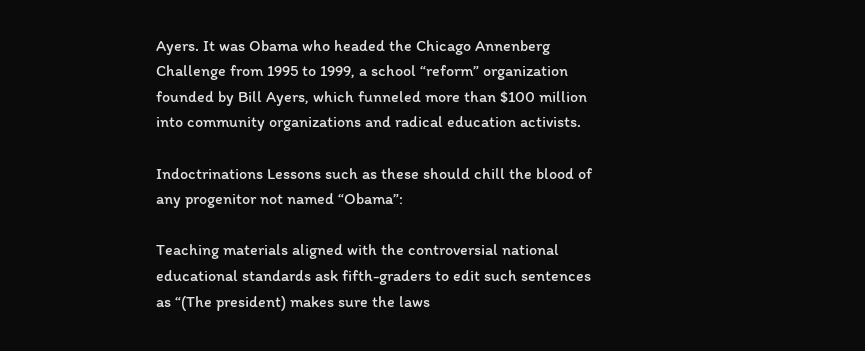Ayers. It was Obama who headed the Chicago Annenberg Challenge from 1995 to 1999, a school “reform” organization founded by Bill Ayers, which funneled more than $100 million into community organizations and radical education activists.

Indoctrinations Lessons such as these should chill the blood of any progenitor not named “Obama”:

Teaching materials aligned with the controversial national educational standards ask fifth-graders to edit such sentences as “(The president) makes sure the laws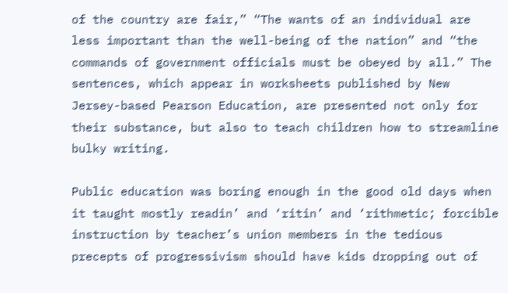of the country are fair,” “The wants of an individual are less important than the well-being of the nation” and “the commands of government officials must be obeyed by all.” The sentences, which appear in worksheets published by New Jersey-based Pearson Education, are presented not only for their substance, but also to teach children how to streamline bulky writing.

Public education was boring enough in the good old days when it taught mostly readin’ and ‘ritin’ and ‘rithmetic; forcible instruction by teacher’s union members in the tedious precepts of progressivism should have kids dropping out of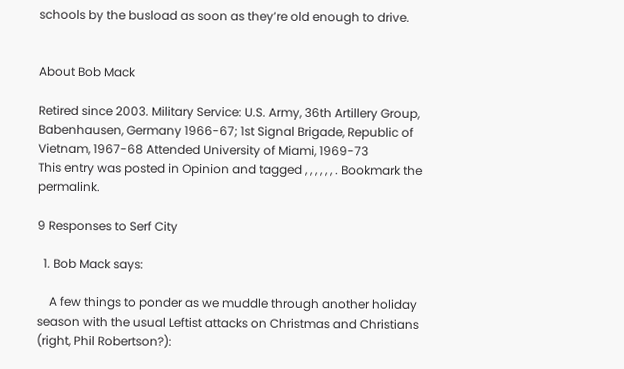schools by the busload as soon as they’re old enough to drive.


About Bob Mack

Retired since 2003. Military Service: U.S. Army, 36th Artillery Group, Babenhausen, Germany 1966-67; 1st Signal Brigade, Republic of Vietnam, 1967-68 Attended University of Miami, 1969-73
This entry was posted in Opinion and tagged , , , , , , . Bookmark the permalink.

9 Responses to Serf City

  1. Bob Mack says:

    A few things to ponder as we muddle through another holiday season with the usual Leftist attacks on Christmas and Christians (right, Phil Robertson?):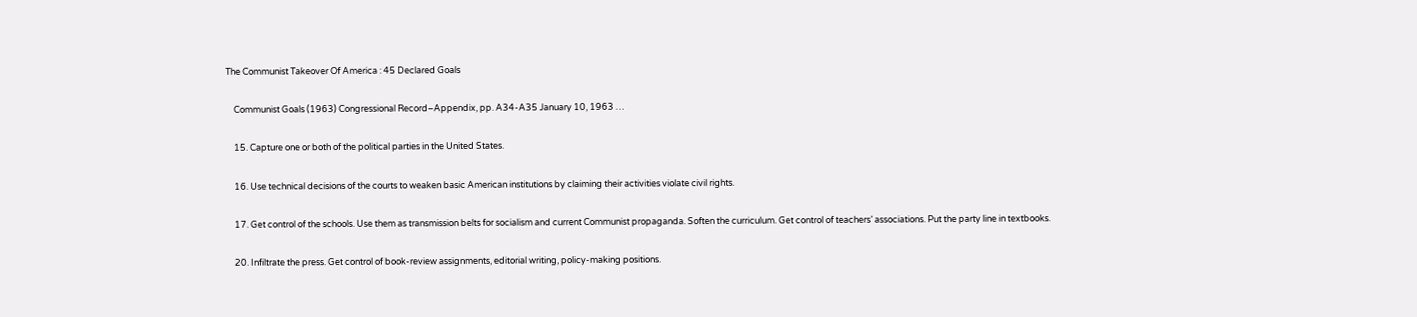The Communist Takeover Of America : 45 Declared Goals

    Communist Goals (1963) Congressional Record–Appendix, pp. A34-A35 January 10, 1963 …

    15. Capture one or both of the political parties in the United States.

    16. Use technical decisions of the courts to weaken basic American institutions by claiming their activities violate civil rights.

    17. Get control of the schools. Use them as transmission belts for socialism and current Communist propaganda. Soften the curriculum. Get control of teachers’ associations. Put the party line in textbooks.

    20. Infiltrate the press. Get control of book-review assignments, editorial writing, policy-making positions.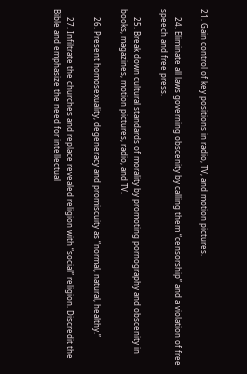21. Gain control of key positions in radio, TV, and motion pictures.

    24. Eliminate all laws governing obscenity by calling them “censorship” and a violation of free speech and free press.

    25. Break down cultural standards of morality by promoting pornography and obscenity in books, magazines, motion pictures, radio, and TV.

    26. Present homosexuality, degeneracy and promiscuity as “normal, natural, healthy.”

    27. Infiltrate the churches and replace revealed religion with “social” religion. Discredit the Bible and emphasize the need for intellectual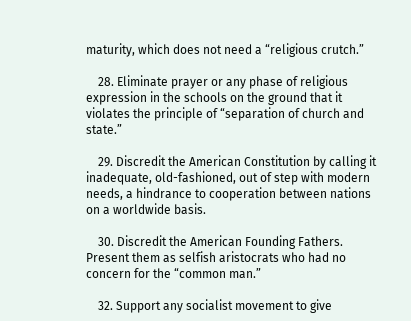maturity, which does not need a “religious crutch.”

    28. Eliminate prayer or any phase of religious expression in the schools on the ground that it violates the principle of “separation of church and state.”

    29. Discredit the American Constitution by calling it inadequate, old-fashioned, out of step with modern needs, a hindrance to cooperation between nations on a worldwide basis.

    30. Discredit the American Founding Fathers. Present them as selfish aristocrats who had no concern for the “common man.”

    32. Support any socialist movement to give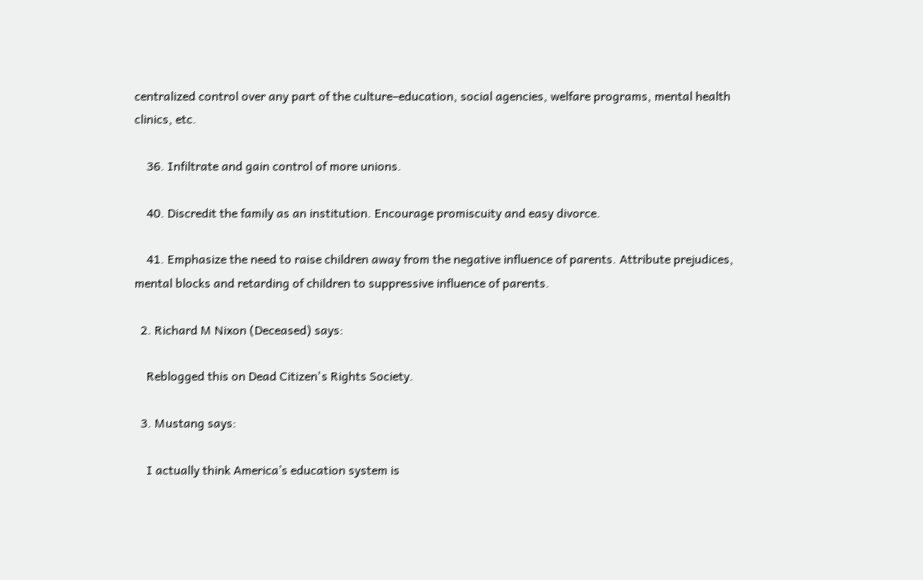centralized control over any part of the culture–education, social agencies, welfare programs, mental health clinics, etc.

    36. Infiltrate and gain control of more unions.

    40. Discredit the family as an institution. Encourage promiscuity and easy divorce.

    41. Emphasize the need to raise children away from the negative influence of parents. Attribute prejudices, mental blocks and retarding of children to suppressive influence of parents.

  2. Richard M Nixon (Deceased) says:

    Reblogged this on Dead Citizen's Rights Society.

  3. Mustang says:

    I actually think America’s education system is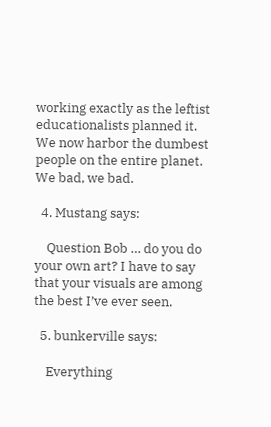working exactly as the leftist educationalists planned it. We now harbor the dumbest people on the entire planet. We bad, we bad.

  4. Mustang says:

    Question Bob … do you do your own art? I have to say that your visuals are among the best I’ve ever seen.

  5. bunkerville says:

    Everything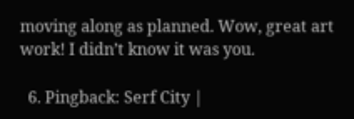moving along as planned. Wow, great art work! I didn’t know it was you.

  6. Pingback: Serf City |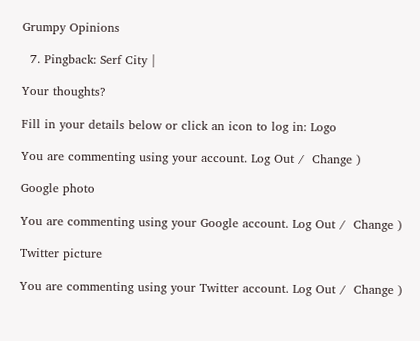Grumpy Opinions

  7. Pingback: Serf City |

Your thoughts?

Fill in your details below or click an icon to log in: Logo

You are commenting using your account. Log Out /  Change )

Google photo

You are commenting using your Google account. Log Out /  Change )

Twitter picture

You are commenting using your Twitter account. Log Out /  Change )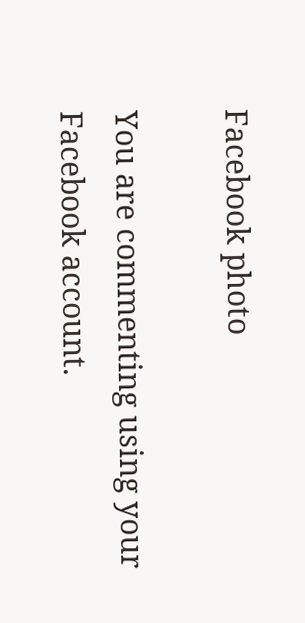Facebook photo

You are commenting using your Facebook account.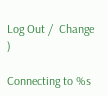Log Out /  Change )

Connecting to %s